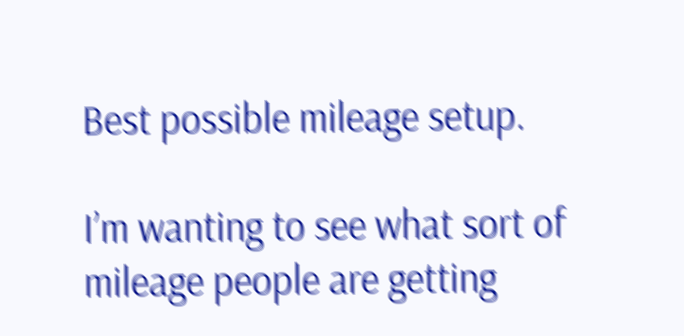Best possible mileage setup.

I’m wanting to see what sort of mileage people are getting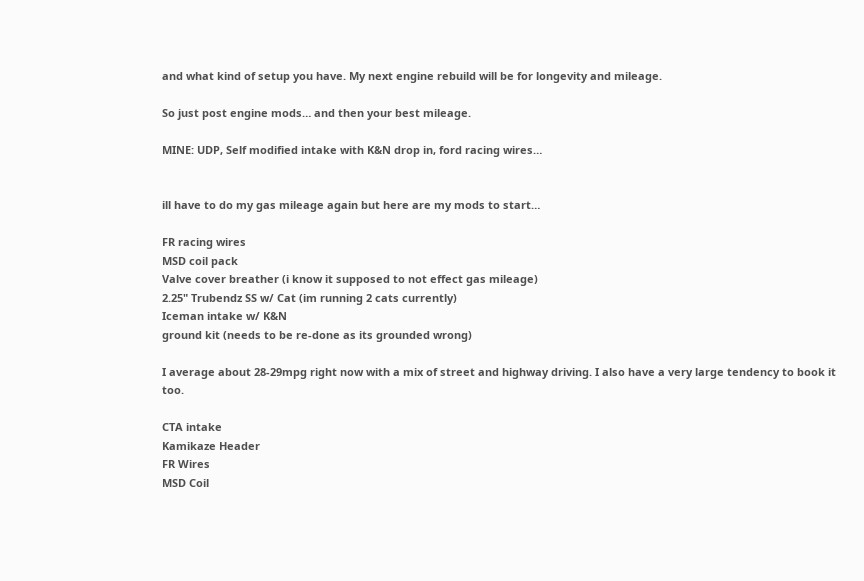and what kind of setup you have. My next engine rebuild will be for longevity and mileage.

So just post engine mods… and then your best mileage.

MINE: UDP, Self modified intake with K&N drop in, ford racing wires…


ill have to do my gas mileage again but here are my mods to start…

FR racing wires
MSD coil pack
Valve cover breather (i know it supposed to not effect gas mileage)
2.25" Trubendz SS w/ Cat (im running 2 cats currently)
Iceman intake w/ K&N
ground kit (needs to be re-done as its grounded wrong)

I average about 28-29mpg right now with a mix of street and highway driving. I also have a very large tendency to book it too.

CTA intake
Kamikaze Header
FR Wires
MSD Coil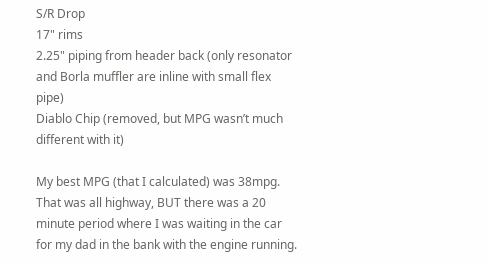S/R Drop
17" rims
2.25" piping from header back (only resonator and Borla muffler are inline with small flex pipe)
Diablo Chip (removed, but MPG wasn’t much different with it)

My best MPG (that I calculated) was 38mpg. That was all highway, BUT there was a 20 minute period where I was waiting in the car for my dad in the bank with the engine running.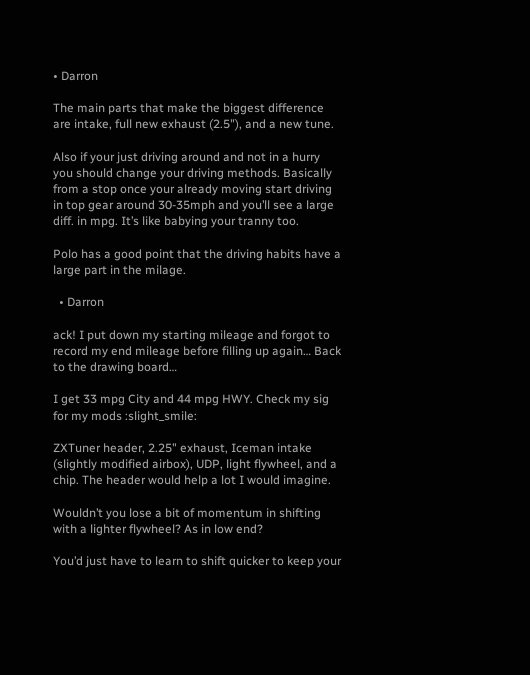• Darron

The main parts that make the biggest difference are intake, full new exhaust (2.5"), and a new tune.

Also if your just driving around and not in a hurry you should change your driving methods. Basically from a stop once your already moving start driving in top gear around 30-35mph and you’ll see a large diff. in mpg. It’s like babying your tranny too.

Polo has a good point that the driving habits have a large part in the milage.

  • Darron

ack! I put down my starting mileage and forgot to record my end mileage before filling up again… Back to the drawing board…

I get 33 mpg City and 44 mpg HWY. Check my sig for my mods :slight_smile:

ZXTuner header, 2.25" exhaust, Iceman intake (slightly modified airbox), UDP, light flywheel, and a chip. The header would help a lot I would imagine.

Wouldn’t you lose a bit of momentum in shifting with a lighter flywheel? As in low end?

You’d just have to learn to shift quicker to keep your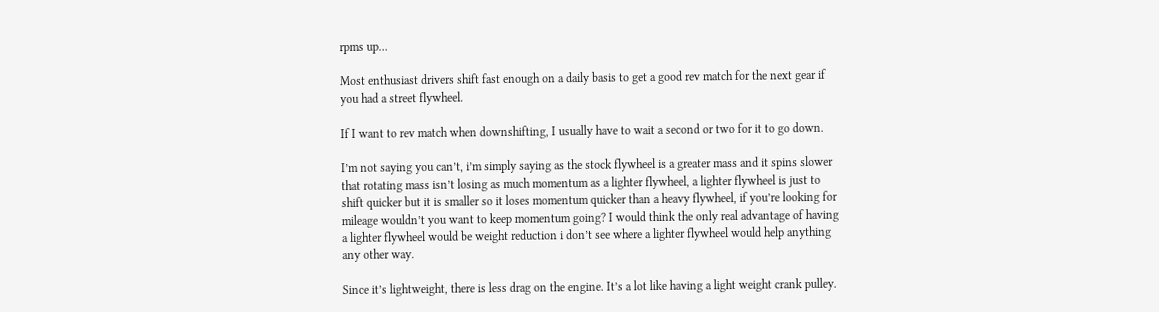rpms up…

Most enthusiast drivers shift fast enough on a daily basis to get a good rev match for the next gear if you had a street flywheel.

If I want to rev match when downshifting, I usually have to wait a second or two for it to go down.

I’m not saying you can’t, i’m simply saying as the stock flywheel is a greater mass and it spins slower that rotating mass isn’t losing as much momentum as a lighter flywheel, a lighter flywheel is just to shift quicker but it is smaller so it loses momentum quicker than a heavy flywheel, if you’re looking for mileage wouldn’t you want to keep momentum going? I would think the only real advantage of having a lighter flywheel would be weight reduction i don’t see where a lighter flywheel would help anything any other way.

Since it’s lightweight, there is less drag on the engine. It’s a lot like having a light weight crank pulley.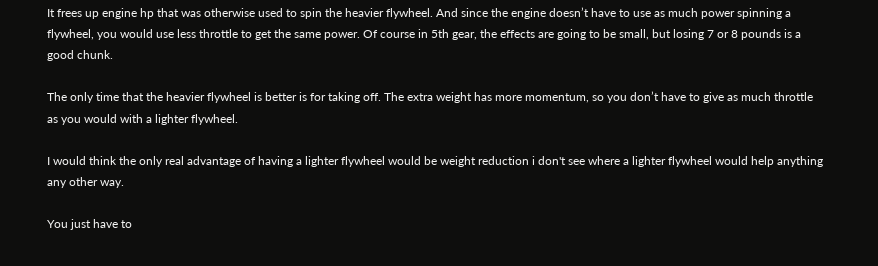It frees up engine hp that was otherwise used to spin the heavier flywheel. And since the engine doesn’t have to use as much power spinning a flywheel, you would use less throttle to get the same power. Of course in 5th gear, the effects are going to be small, but losing 7 or 8 pounds is a good chunk.

The only time that the heavier flywheel is better is for taking off. The extra weight has more momentum, so you don’t have to give as much throttle as you would with a lighter flywheel.

I would think the only real advantage of having a lighter flywheel would be weight reduction i don't see where a lighter flywheel would help anything any other way.

You just have to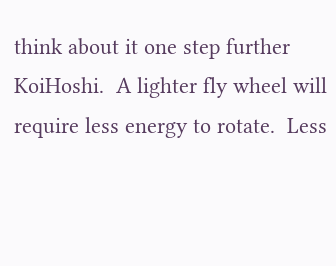think about it one step further KoiHoshi.  A lighter fly wheel will require less energy to rotate.  Less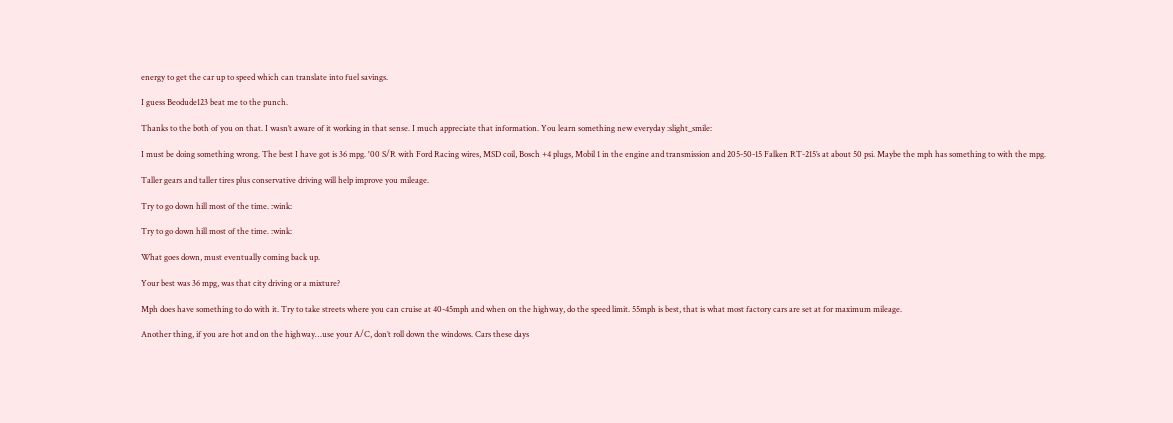energy to get the car up to speed which can translate into fuel savings.

I guess Beodude123 beat me to the punch.

Thanks to the both of you on that. I wasn’t aware of it working in that sense. I much appreciate that information. You learn something new everyday :slight_smile:

I must be doing something wrong. The best I have got is 36 mpg. '00 S/R with Ford Racing wires, MSD coil, Bosch +4 plugs, Mobil 1 in the engine and transmission and 205-50-15 Falken RT-215’s at about 50 psi. Maybe the mph has something to with the mpg.

Taller gears and taller tires plus conservative driving will help improve you mileage.

Try to go down hill most of the time. :wink:

Try to go down hill most of the time. :wink:

What goes down, must eventually coming back up.

Your best was 36 mpg, was that city driving or a mixture?

Mph does have something to do with it. Try to take streets where you can cruise at 40-45mph and when on the highway, do the speed limit. 55mph is best, that is what most factory cars are set at for maximum mileage.

Another thing, if you are hot and on the highway…use your A/C, don’t roll down the windows. Cars these days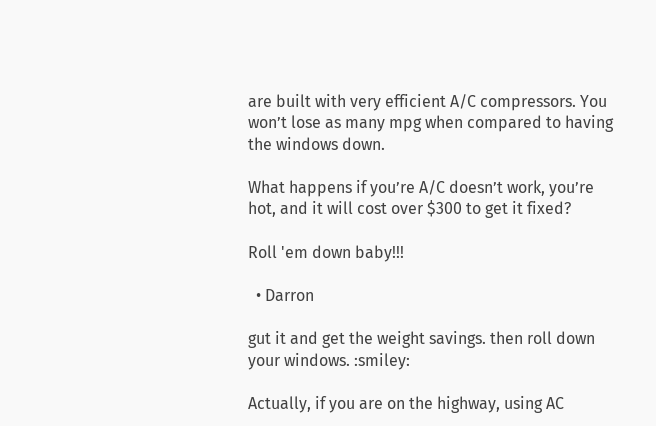are built with very efficient A/C compressors. You won’t lose as many mpg when compared to having the windows down.

What happens if you’re A/C doesn’t work, you’re hot, and it will cost over $300 to get it fixed?

Roll 'em down baby!!!

  • Darron

gut it and get the weight savings. then roll down your windows. :smiley:

Actually, if you are on the highway, using AC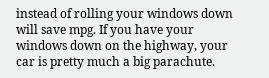instead of rolling your windows down will save mpg. If you have your windows down on the highway, your car is pretty much a big parachute.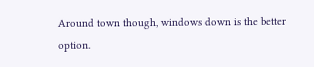Around town though, windows down is the better option.